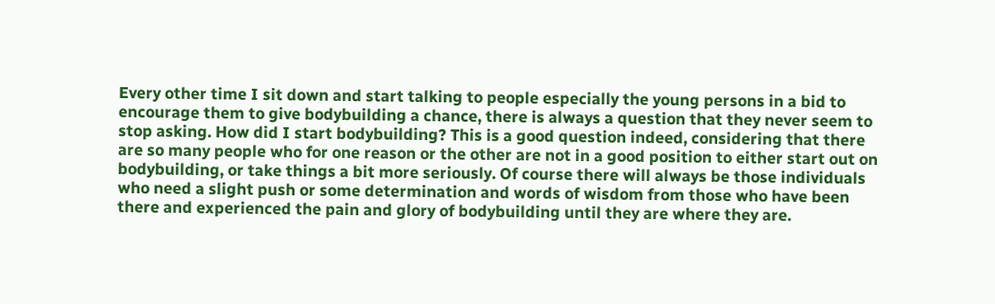Every other time I sit down and start talking to people especially the young persons in a bid to encourage them to give bodybuilding a chance, there is always a question that they never seem to stop asking. How did I start bodybuilding? This is a good question indeed, considering that there are so many people who for one reason or the other are not in a good position to either start out on bodybuilding, or take things a bit more seriously. Of course there will always be those individuals who need a slight push or some determination and words of wisdom from those who have been there and experienced the pain and glory of bodybuilding until they are where they are.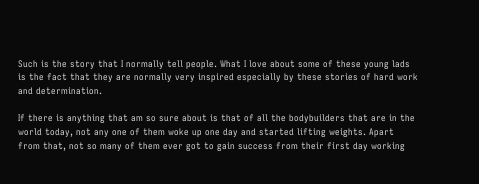Such is the story that I normally tell people. What I love about some of these young lads is the fact that they are normally very inspired especially by these stories of hard work and determination.

If there is anything that am so sure about is that of all the bodybuilders that are in the world today, not any one of them woke up one day and started lifting weights. Apart from that, not so many of them ever got to gain success from their first day working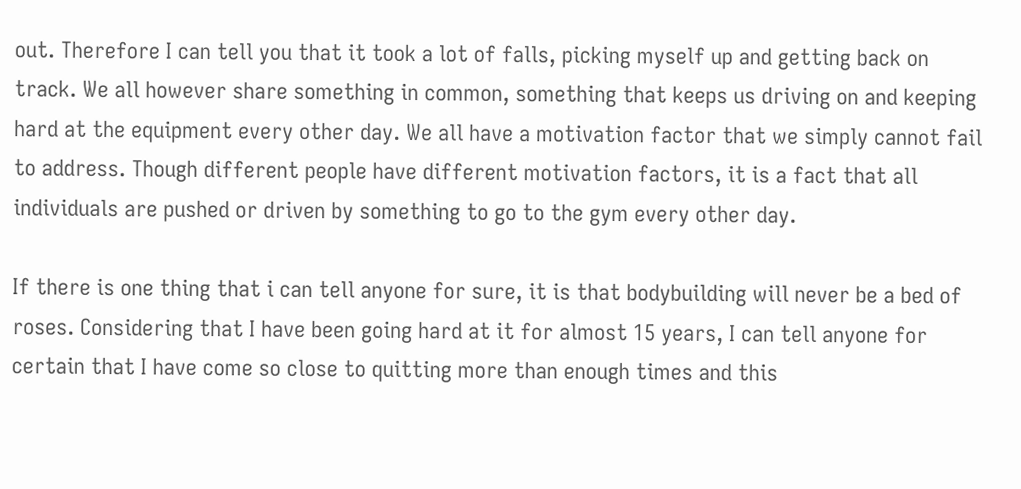out. Therefore I can tell you that it took a lot of falls, picking myself up and getting back on track. We all however share something in common, something that keeps us driving on and keeping hard at the equipment every other day. We all have a motivation factor that we simply cannot fail to address. Though different people have different motivation factors, it is a fact that all individuals are pushed or driven by something to go to the gym every other day.

If there is one thing that i can tell anyone for sure, it is that bodybuilding will never be a bed of roses. Considering that I have been going hard at it for almost 15 years, I can tell anyone for certain that I have come so close to quitting more than enough times and this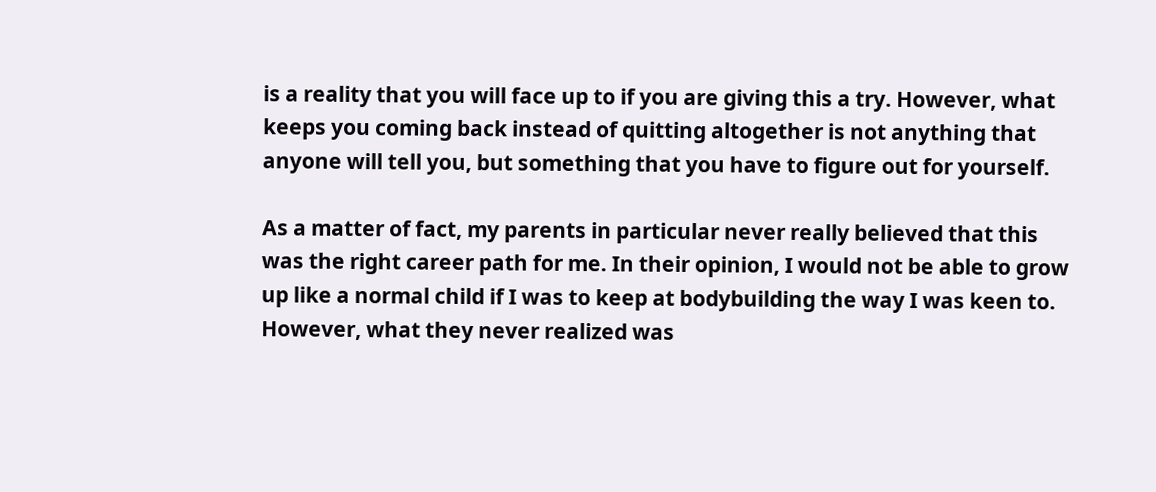is a reality that you will face up to if you are giving this a try. However, what keeps you coming back instead of quitting altogether is not anything that anyone will tell you, but something that you have to figure out for yourself.

As a matter of fact, my parents in particular never really believed that this was the right career path for me. In their opinion, I would not be able to grow up like a normal child if I was to keep at bodybuilding the way I was keen to. However, what they never realized was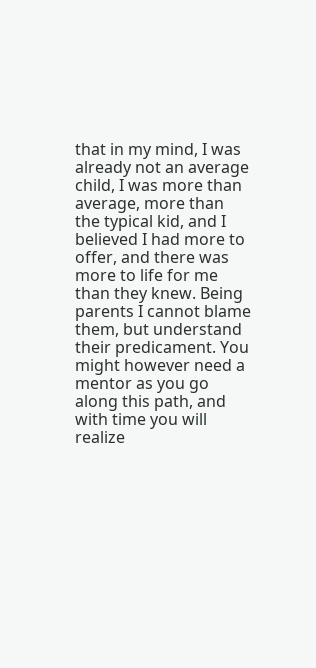that in my mind, I was already not an average child, I was more than average, more than the typical kid, and I believed I had more to offer, and there was more to life for me than they knew. Being parents I cannot blame them, but understand their predicament. You might however need a mentor as you go along this path, and with time you will realize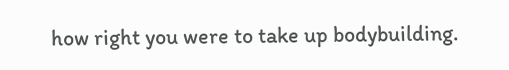how right you were to take up bodybuilding.